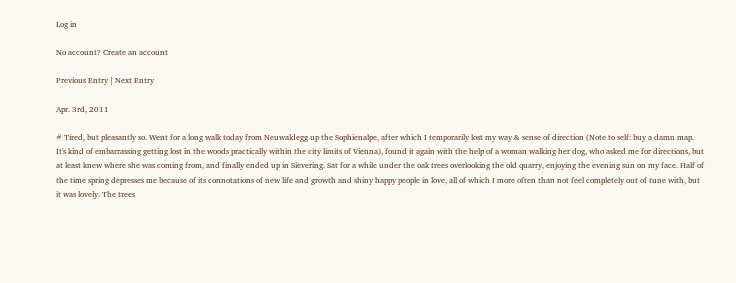Log in

No account? Create an account

Previous Entry | Next Entry

Apr. 3rd, 2011

# Tired, but pleasantly so. Went for a long walk today from Neuwaldegg up the Sophienalpe, after which I temporarily lost my way & sense of direction (Note to self: buy a damn map. It's kind of embarrassing getting lost in the woods practically within the city limits of Vienna), found it again with the help of a woman walking her dog, who asked me for directions, but at least knew where she was coming from, and finally ended up in Sievering. Sat for a while under the oak trees overlooking the old quarry, enjoying the evening sun on my face. Half of the time spring depresses me because of its connotations of new life and growth and shiny happy people in love, all of which I more often than not feel completely out of tune with, but it was lovely. The trees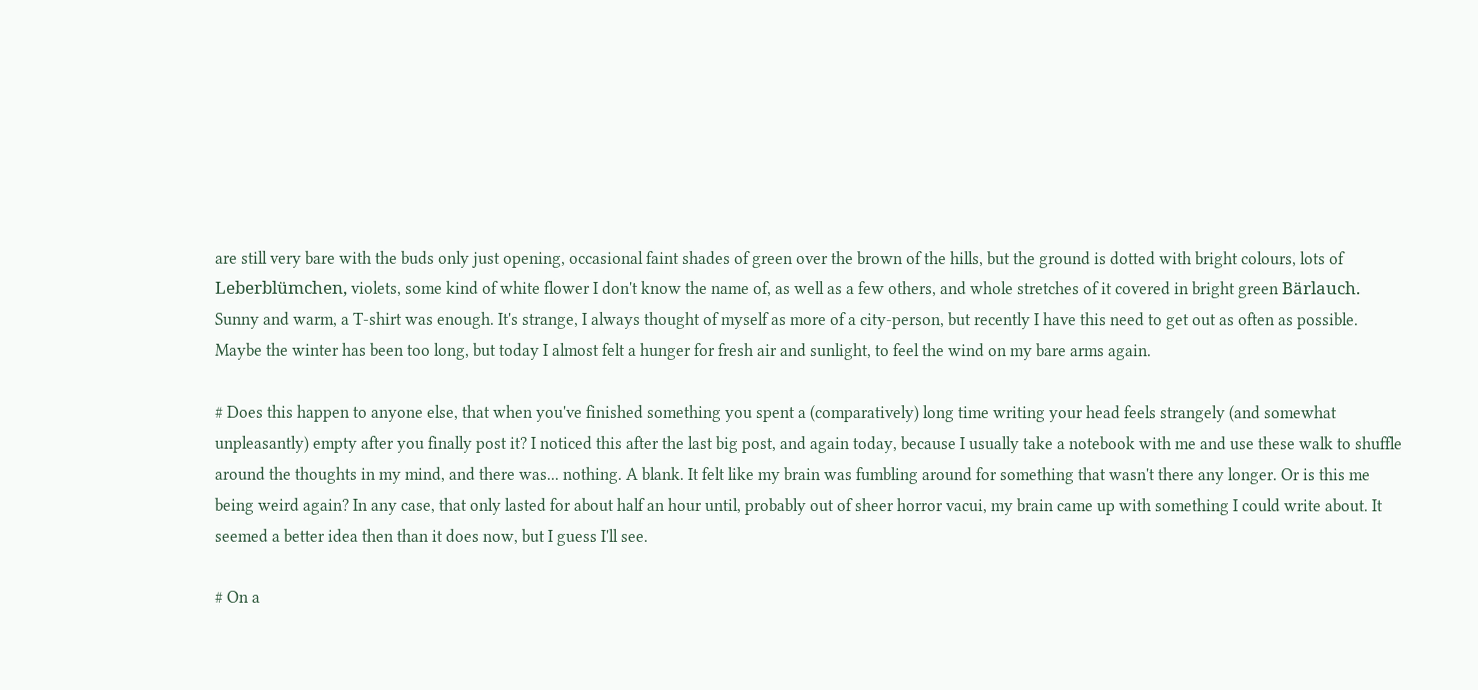are still very bare with the buds only just opening, occasional faint shades of green over the brown of the hills, but the ground is dotted with bright colours, lots of Leberblümchen, violets, some kind of white flower I don't know the name of, as well as a few others, and whole stretches of it covered in bright green Bärlauch. Sunny and warm, a T-shirt was enough. It's strange, I always thought of myself as more of a city-person, but recently I have this need to get out as often as possible. Maybe the winter has been too long, but today I almost felt a hunger for fresh air and sunlight, to feel the wind on my bare arms again.

# Does this happen to anyone else, that when you've finished something you spent a (comparatively) long time writing your head feels strangely (and somewhat unpleasantly) empty after you finally post it? I noticed this after the last big post, and again today, because I usually take a notebook with me and use these walk to shuffle around the thoughts in my mind, and there was... nothing. A blank. It felt like my brain was fumbling around for something that wasn't there any longer. Or is this me being weird again? In any case, that only lasted for about half an hour until, probably out of sheer horror vacui, my brain came up with something I could write about. It seemed a better idea then than it does now, but I guess I'll see.

# On a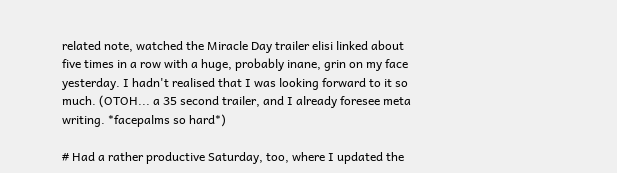related note, watched the Miracle Day trailer elisi linked about five times in a row with a huge, probably inane, grin on my face yesterday. I hadn't realised that I was looking forward to it so much. (OTOH... a 35 second trailer, and I already foresee meta writing. *facepalms so hard*)

# Had a rather productive Saturday, too, where I updated the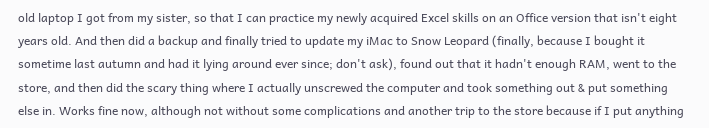old laptop I got from my sister, so that I can practice my newly acquired Excel skills on an Office version that isn't eight years old. And then did a backup and finally tried to update my iMac to Snow Leopard (finally, because I bought it sometime last autumn and had it lying around ever since; don't ask), found out that it hadn't enough RAM, went to the store, and then did the scary thing where I actually unscrewed the computer and took something out & put something else in. Works fine now, although not without some complications and another trip to the store because if I put anything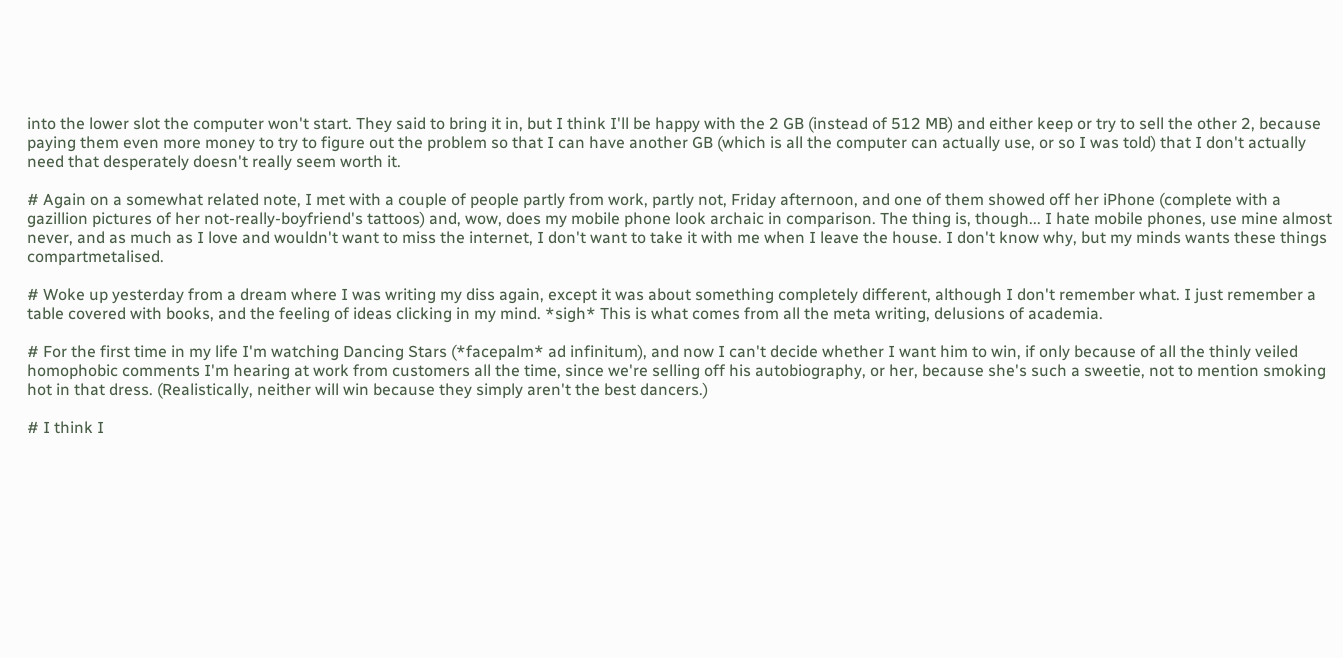into the lower slot the computer won't start. They said to bring it in, but I think I'll be happy with the 2 GB (instead of 512 MB) and either keep or try to sell the other 2, because paying them even more money to try to figure out the problem so that I can have another GB (which is all the computer can actually use, or so I was told) that I don't actually need that desperately doesn't really seem worth it.

# Again on a somewhat related note, I met with a couple of people partly from work, partly not, Friday afternoon, and one of them showed off her iPhone (complete with a gazillion pictures of her not-really-boyfriend's tattoos) and, wow, does my mobile phone look archaic in comparison. The thing is, though... I hate mobile phones, use mine almost never, and as much as I love and wouldn't want to miss the internet, I don't want to take it with me when I leave the house. I don't know why, but my minds wants these things compartmetalised.

# Woke up yesterday from a dream where I was writing my diss again, except it was about something completely different, although I don't remember what. I just remember a table covered with books, and the feeling of ideas clicking in my mind. *sigh* This is what comes from all the meta writing, delusions of academia.

# For the first time in my life I'm watching Dancing Stars (*facepalm* ad infinitum), and now I can't decide whether I want him to win, if only because of all the thinly veiled homophobic comments I'm hearing at work from customers all the time, since we're selling off his autobiography, or her, because she's such a sweetie, not to mention smoking hot in that dress. (Realistically, neither will win because they simply aren't the best dancers.)

# I think I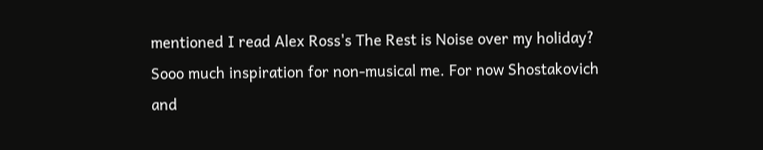mentioned I read Alex Ross's The Rest is Noise over my holiday? Sooo much inspiration for non-musical me. For now Shostakovich and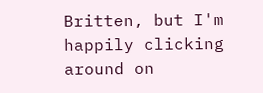Britten, but I'm happily clicking around on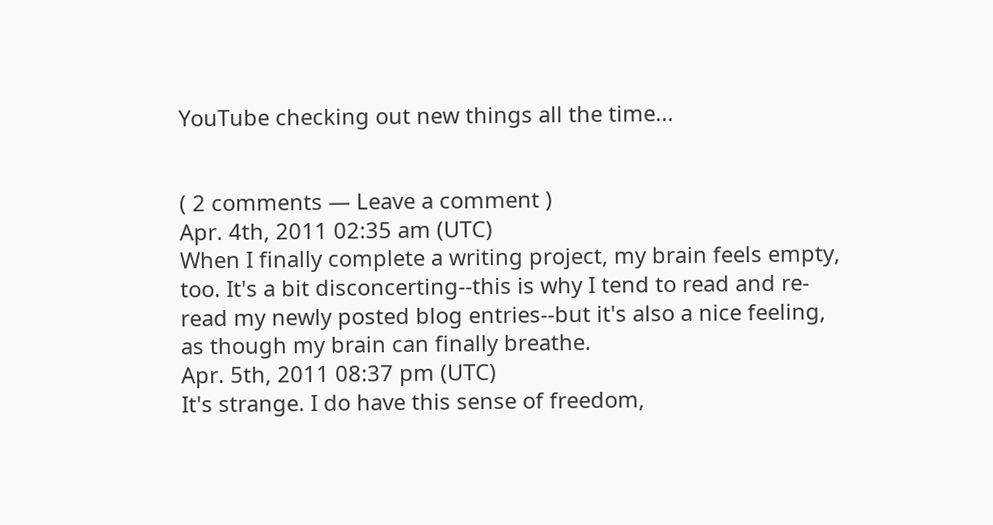YouTube checking out new things all the time...


( 2 comments — Leave a comment )
Apr. 4th, 2011 02:35 am (UTC)
When I finally complete a writing project, my brain feels empty, too. It's a bit disconcerting--this is why I tend to read and re-read my newly posted blog entries--but it's also a nice feeling, as though my brain can finally breathe.
Apr. 5th, 2011 08:37 pm (UTC)
It's strange. I do have this sense of freedom,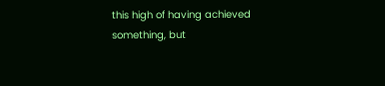this high of having achieved something, but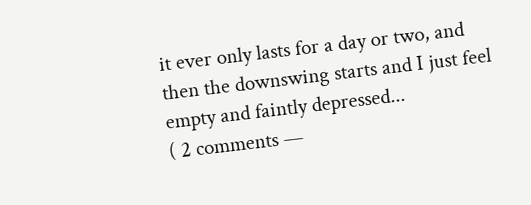it ever only lasts for a day or two, and then the downswing starts and I just feel empty and faintly depressed...
( 2 comments —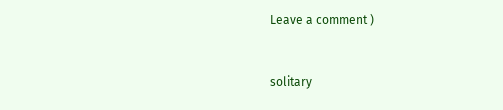Leave a comment )


solitary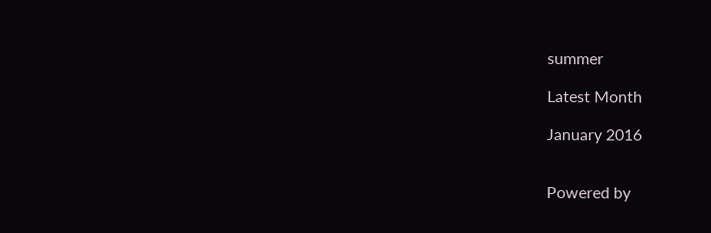summer

Latest Month

January 2016


Powered by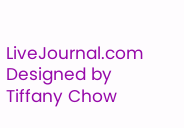LiveJournal.com
Designed by Tiffany Chow